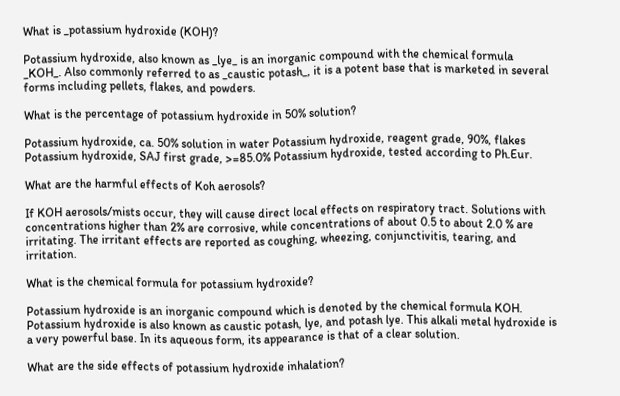What is _potassium hydroxide (KOH)?

Potassium hydroxide, also known as _lye_ is an inorganic compound with the chemical formula _KOH_. Also commonly referred to as _caustic potash_, it is a potent base that is marketed in several forms including pellets, flakes, and powders.

What is the percentage of potassium hydroxide in 50% solution?

Potassium hydroxide, ca. 50% solution in water Potassium hydroxide, reagent grade, 90%, flakes Potassium hydroxide, SAJ first grade, >=85.0% Potassium hydroxide, tested according to Ph.Eur.

What are the harmful effects of Koh aerosols?

If KOH aerosols/mists occur, they will cause direct local effects on respiratory tract. Solutions with concentrations higher than 2% are corrosive, while concentrations of about 0.5 to about 2.0 % are irritating. The irritant effects are reported as coughing, wheezing, conjunctivitis, tearing, and irritation.

What is the chemical formula for potassium hydroxide?

Potassium hydroxide is an inorganic compound which is denoted by the chemical formula KOH. Potassium hydroxide is also known as caustic potash, lye, and potash lye. This alkali metal hydroxide is a very powerful base. In its aqueous form, its appearance is that of a clear solution.

What are the side effects of potassium hydroxide inhalation?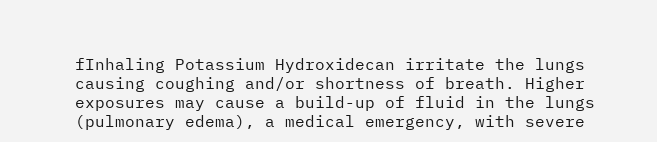fInhaling Potassium Hydroxidecan irritate the lungs causing coughing and/or shortness of breath. Higher exposures may cause a build-up of fluid in the lungs (pulmonary edema), a medical emergency, with severe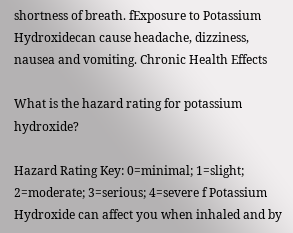shortness of breath. fExposure to Potassium Hydroxidecan cause headache, dizziness, nausea and vomiting. Chronic Health Effects

What is the hazard rating for potassium hydroxide?

Hazard Rating Key: 0=minimal; 1=slight; 2=moderate; 3=serious; 4=severe f Potassium Hydroxide can affect you when inhaled and by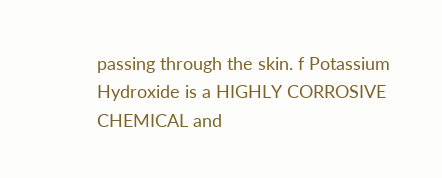passing through the skin. f Potassium Hydroxide is a HIGHLY CORROSIVE CHEMICAL and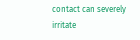contact can severely irritate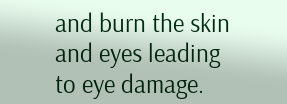and burn the skin and eyes leading to eye damage.